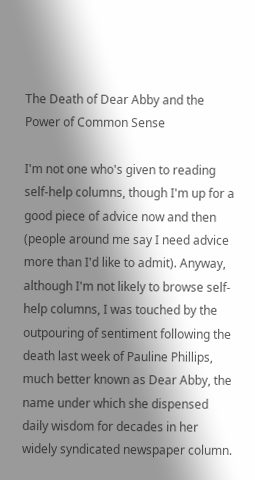The Death of Dear Abby and the Power of Common Sense

I'm not one who's given to reading self-help columns, though I'm up for a good piece of advice now and then (people around me say I need advice more than I'd like to admit). Anyway, although I'm not likely to browse self-help columns, I was touched by the outpouring of sentiment following the death last week of Pauline Phillips, much better known as Dear Abby, the name under which she dispensed daily wisdom for decades in her widely syndicated newspaper column.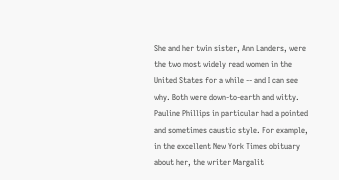She and her twin sister, Ann Landers, were the two most widely read women in the United States for a while -- and I can see why. Both were down-to-earth and witty. Pauline Phillips in particular had a pointed and sometimes caustic style. For example, in the excellent New York Times obituary about her, the writer Margalit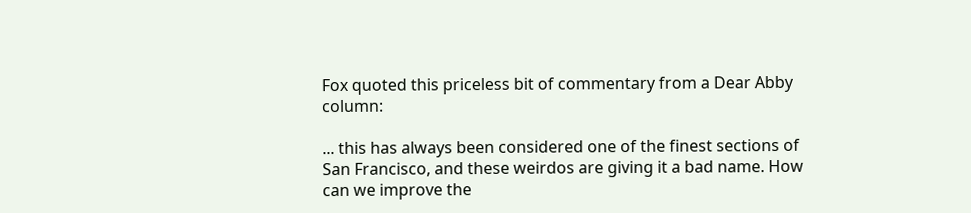Fox quoted this priceless bit of commentary from a Dear Abby column:

... this has always been considered one of the finest sections of San Francisco, and these weirdos are giving it a bad name. How can we improve the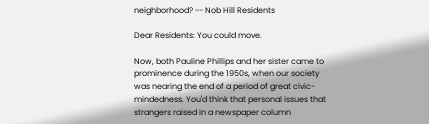neighborhood? -- Nob Hill Residents

Dear Residents: You could move.

Now, both Pauline Phillips and her sister came to prominence during the 1950s, when our society was nearing the end of a period of great civic-mindedness. You'd think that personal issues that strangers raised in a newspaper column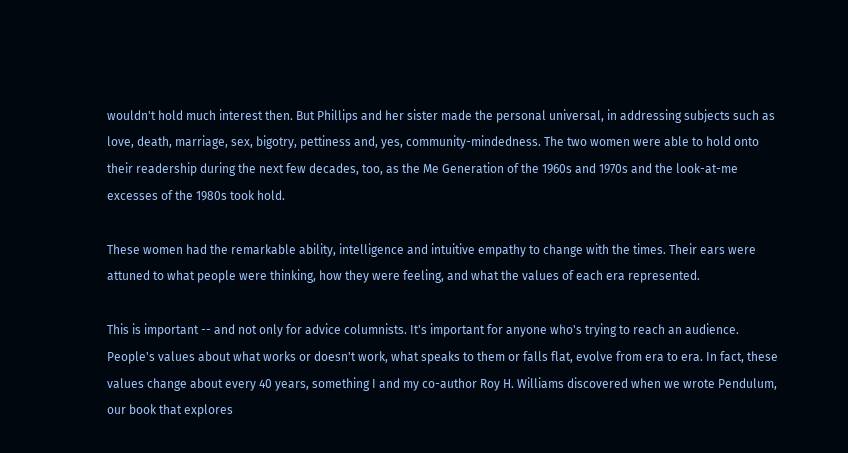wouldn't hold much interest then. But Phillips and her sister made the personal universal, in addressing subjects such as love, death, marriage, sex, bigotry, pettiness and, yes, community-mindedness. The two women were able to hold onto their readership during the next few decades, too, as the Me Generation of the 1960s and 1970s and the look-at-me excesses of the 1980s took hold.

These women had the remarkable ability, intelligence and intuitive empathy to change with the times. Their ears were attuned to what people were thinking, how they were feeling, and what the values of each era represented.

This is important -- and not only for advice columnists. It's important for anyone who's trying to reach an audience. People's values about what works or doesn't work, what speaks to them or falls flat, evolve from era to era. In fact, these values change about every 40 years, something I and my co-author Roy H. Williams discovered when we wrote Pendulum, our book that explores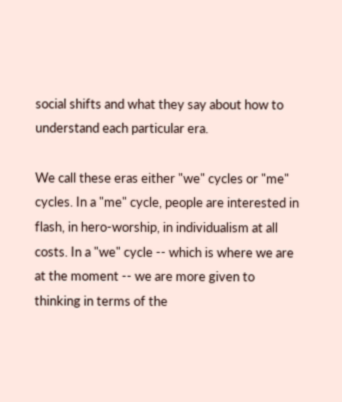social shifts and what they say about how to understand each particular era.

We call these eras either "we" cycles or "me" cycles. In a "me" cycle, people are interested in flash, in hero-worship, in individualism at all costs. In a "we" cycle -- which is where we are at the moment -- we are more given to thinking in terms of the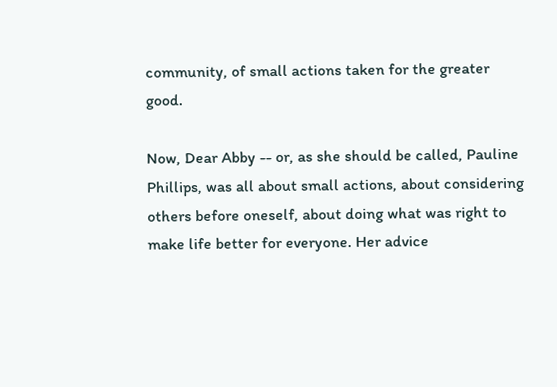community, of small actions taken for the greater good.

Now, Dear Abby -- or, as she should be called, Pauline Phillips, was all about small actions, about considering others before oneself, about doing what was right to make life better for everyone. Her advice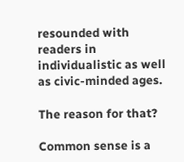resounded with readers in individualistic as well as civic-minded ages.

The reason for that?

Common sense is a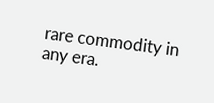rare commodity in any era.